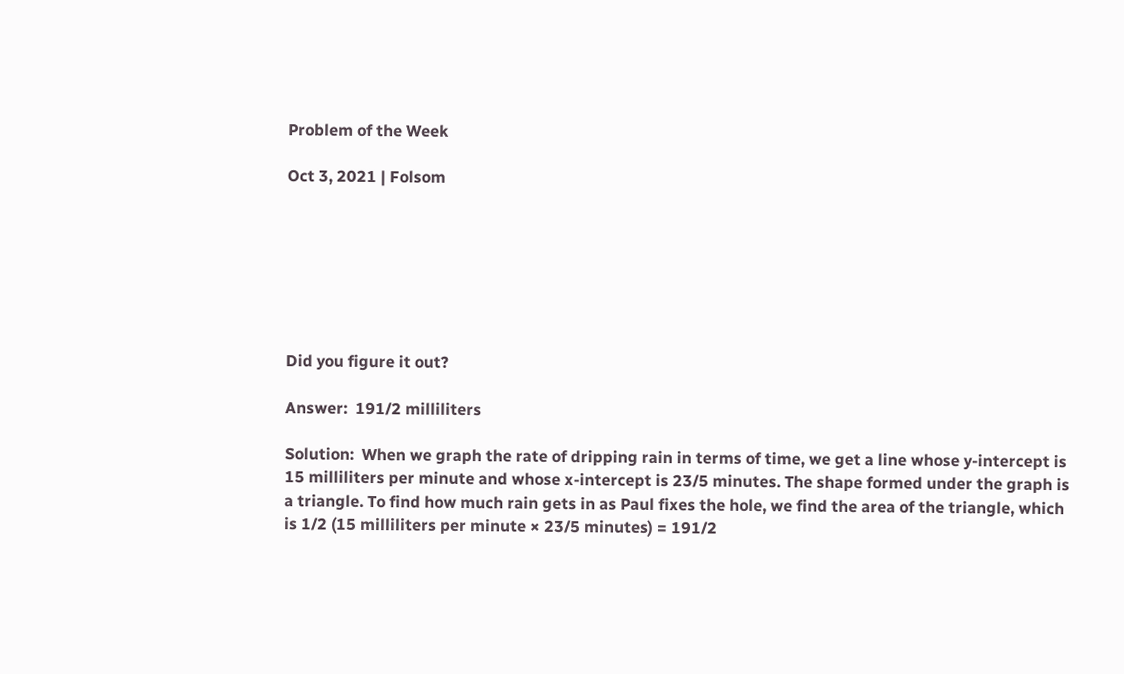Problem of the Week

Oct 3, 2021 | Folsom







Did you figure it out?

Answer:  191/2 milliliters

Solution:  When we graph the rate of dripping rain in terms of time, we get a line whose y-intercept is 15 milliliters per minute and whose x-intercept is 23/5 minutes. The shape formed under the graph is a triangle. To find how much rain gets in as Paul fixes the hole, we find the area of the triangle, which is 1/2 (15 milliliters per minute × 23/5 minutes) = 191/2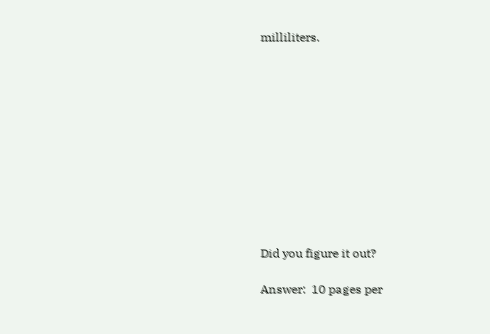milliliters.











Did you figure it out?

Answer:  10 pages per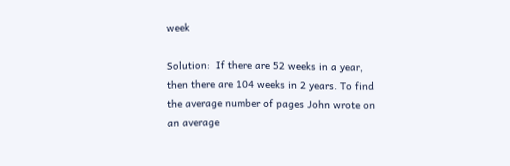week

Solution:  If there are 52 weeks in a year, then there are 104 weeks in 2 years. To find the average number of pages John wrote on an average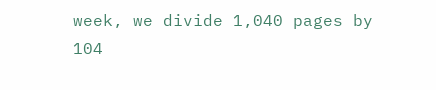week, we divide 1,040 pages by 104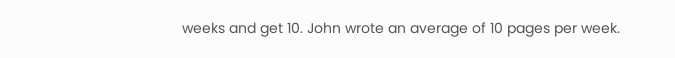weeks and get 10. John wrote an average of 10 pages per week.